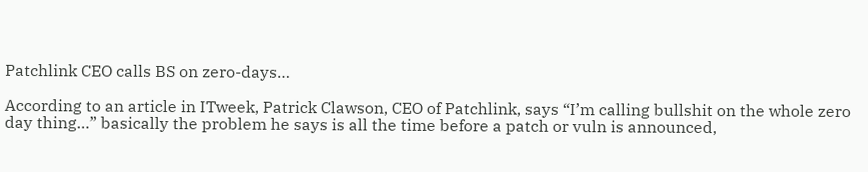Patchlink CEO calls BS on zero-days…

According to an article in ITweek, Patrick Clawson, CEO of Patchlink, says “I’m calling bullshit on the whole zero day thing…” basically the problem he says is all the time before a patch or vuln is announced,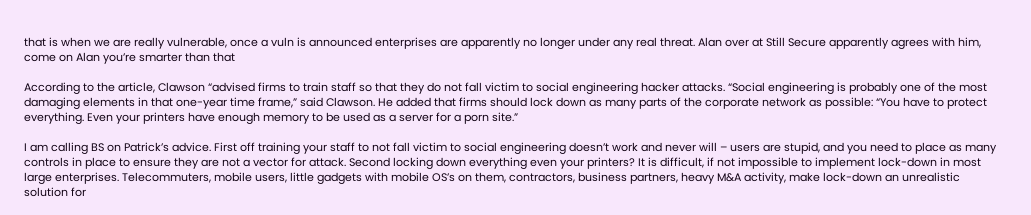that is when we are really vulnerable, once a vuln is announced enterprises are apparently no longer under any real threat. Alan over at Still Secure apparently agrees with him, come on Alan you’re smarter than that

According to the article, Clawson “advised firms to train staff so that they do not fall victim to social engineering hacker attacks. “Social engineering is probably one of the most damaging elements in that one-year time frame,” said Clawson. He added that firms should lock down as many parts of the corporate network as possible: “You have to protect everything. Even your printers have enough memory to be used as a server for a porn site.”

I am calling BS on Patrick’s advice. First off training your staff to not fall victim to social engineering doesn’t work and never will – users are stupid, and you need to place as many controls in place to ensure they are not a vector for attack. Second locking down everything even your printers? It is difficult, if not impossible to implement lock-down in most large enterprises. Telecommuters, mobile users, little gadgets with mobile OS’s on them, contractors, business partners, heavy M&A activity, make lock-down an unrealistic solution for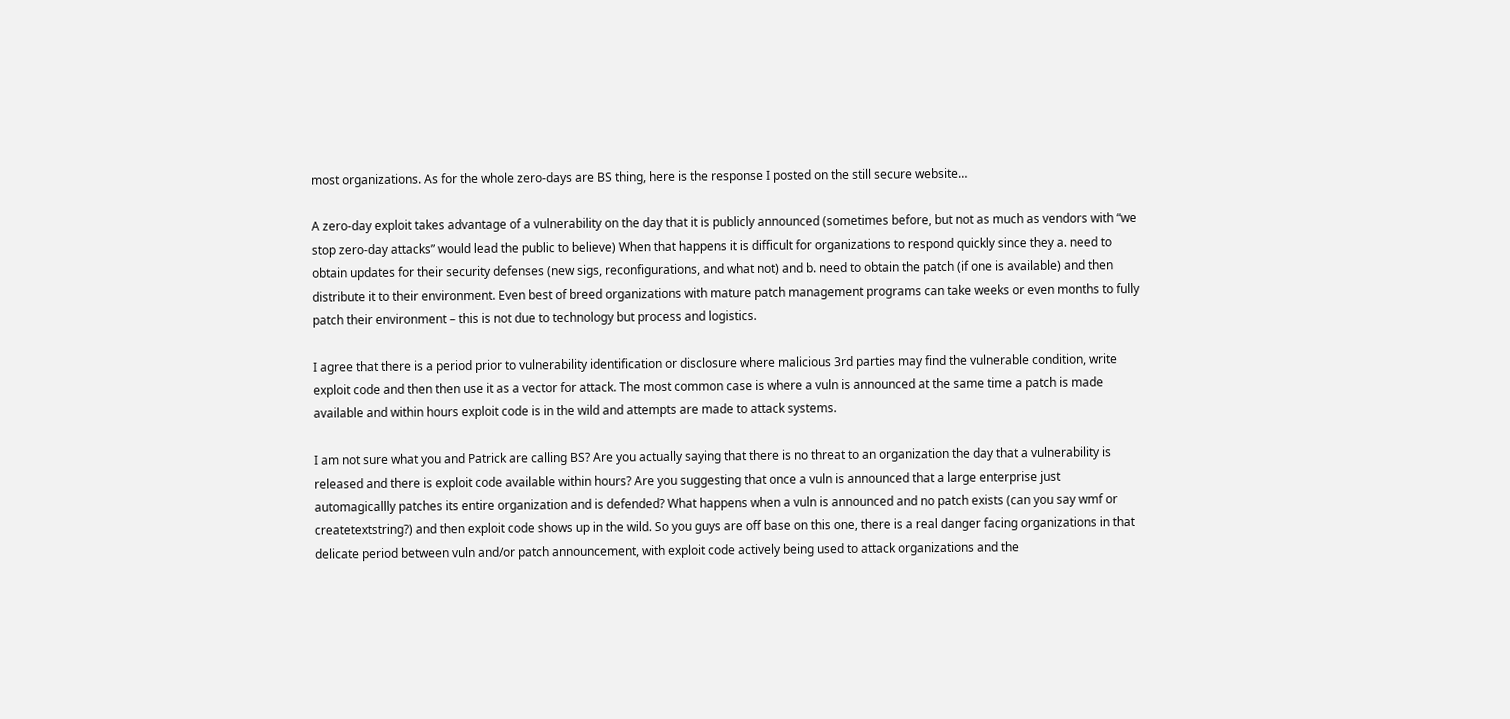most organizations. As for the whole zero-days are BS thing, here is the response I posted on the still secure website…

A zero-day exploit takes advantage of a vulnerability on the day that it is publicly announced (sometimes before, but not as much as vendors with “we stop zero-day attacks” would lead the public to believe) When that happens it is difficult for organizations to respond quickly since they a. need to obtain updates for their security defenses (new sigs, reconfigurations, and what not) and b. need to obtain the patch (if one is available) and then distribute it to their environment. Even best of breed organizations with mature patch management programs can take weeks or even months to fully patch their environment – this is not due to technology but process and logistics.

I agree that there is a period prior to vulnerability identification or disclosure where malicious 3rd parties may find the vulnerable condition, write exploit code and then then use it as a vector for attack. The most common case is where a vuln is announced at the same time a patch is made available and within hours exploit code is in the wild and attempts are made to attack systems.

I am not sure what you and Patrick are calling BS? Are you actually saying that there is no threat to an organization the day that a vulnerability is released and there is exploit code available within hours? Are you suggesting that once a vuln is announced that a large enterprise just automagicallly patches its entire organization and is defended? What happens when a vuln is announced and no patch exists (can you say wmf or createtextstring?) and then exploit code shows up in the wild. So you guys are off base on this one, there is a real danger facing organizations in that delicate period between vuln and/or patch announcement, with exploit code actively being used to attack organizations and the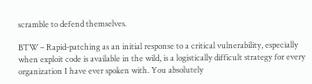scramble to defend themselves.

BTW – Rapid-patching as an initial response to a critical vulnerability, especially when exploit code is available in the wild, is a logistically difficult strategy for every organization I have ever spoken with. You absolutely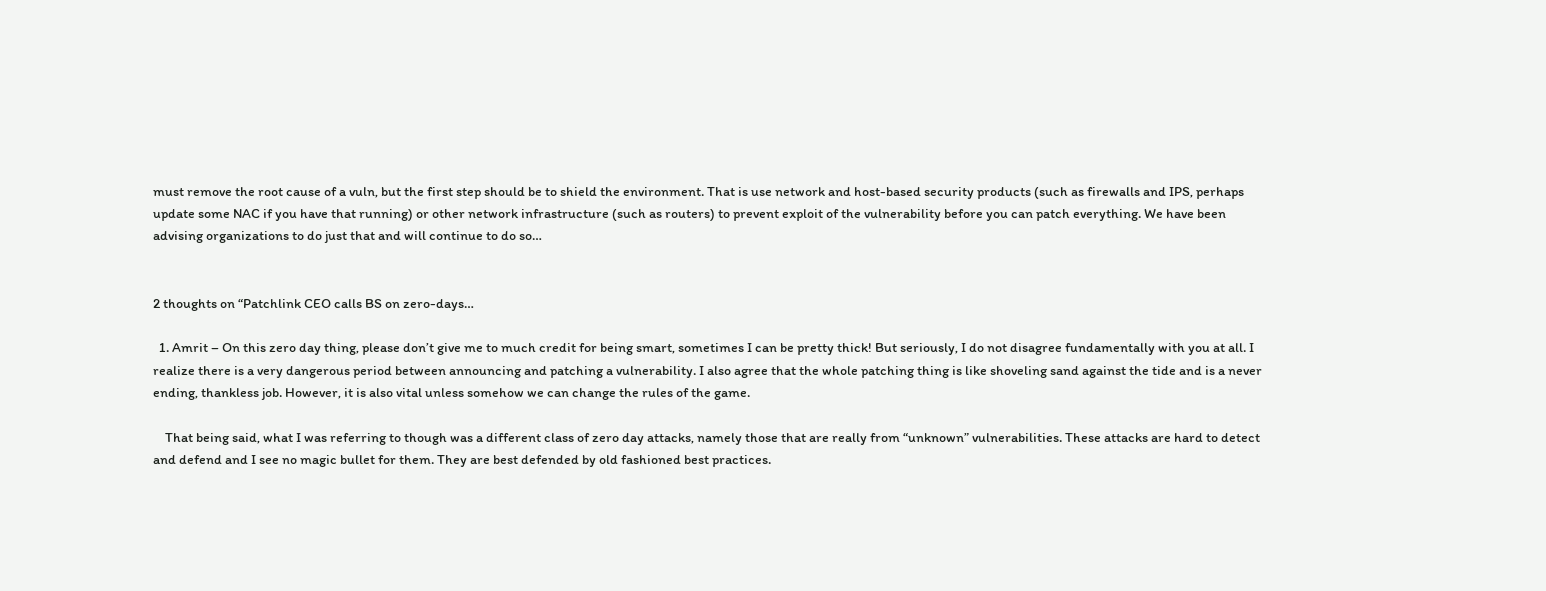must remove the root cause of a vuln, but the first step should be to shield the environment. That is use network and host-based security products (such as firewalls and IPS, perhaps update some NAC if you have that running) or other network infrastructure (such as routers) to prevent exploit of the vulnerability before you can patch everything. We have been advising organizations to do just that and will continue to do so…


2 thoughts on “Patchlink CEO calls BS on zero-days…

  1. Amrit – On this zero day thing, please don’t give me to much credit for being smart, sometimes I can be pretty thick! But seriously, I do not disagree fundamentally with you at all. I realize there is a very dangerous period between announcing and patching a vulnerability. I also agree that the whole patching thing is like shoveling sand against the tide and is a never ending, thankless job. However, it is also vital unless somehow we can change the rules of the game.

    That being said, what I was referring to though was a different class of zero day attacks, namely those that are really from “unknown” vulnerabilities. These attacks are hard to detect and defend and I see no magic bullet for them. They are best defended by old fashioned best practices.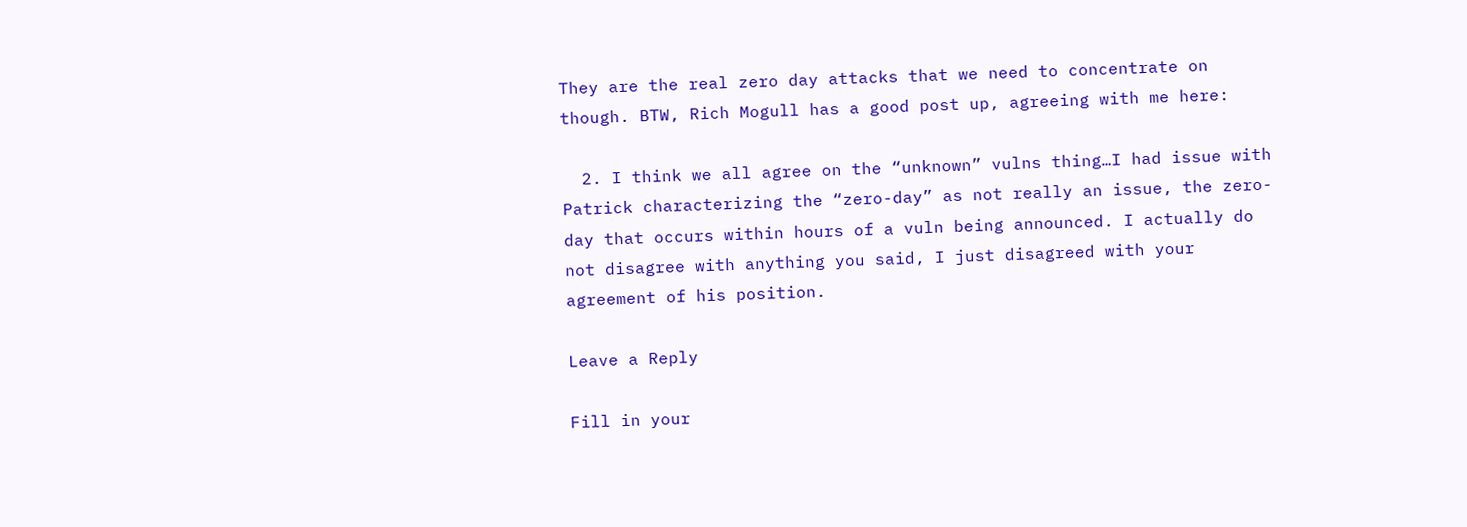They are the real zero day attacks that we need to concentrate on though. BTW, Rich Mogull has a good post up, agreeing with me here:

  2. I think we all agree on the “unknown” vulns thing…I had issue with Patrick characterizing the “zero-day” as not really an issue, the zero-day that occurs within hours of a vuln being announced. I actually do not disagree with anything you said, I just disagreed with your agreement of his position.

Leave a Reply

Fill in your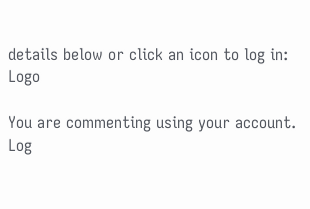details below or click an icon to log in: Logo

You are commenting using your account. Log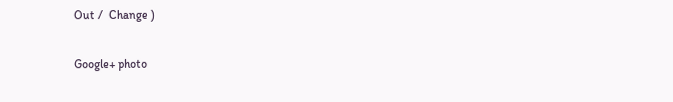Out /  Change )

Google+ photo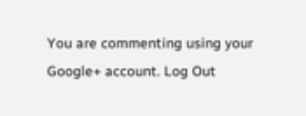You are commenting using your Google+ account. Log Out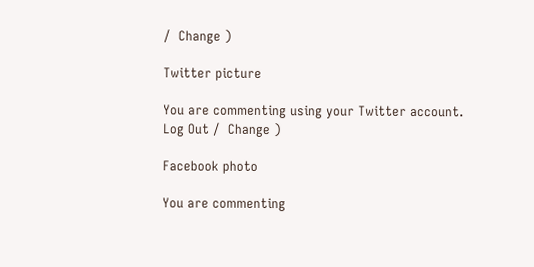/  Change )

Twitter picture

You are commenting using your Twitter account. Log Out /  Change )

Facebook photo

You are commenting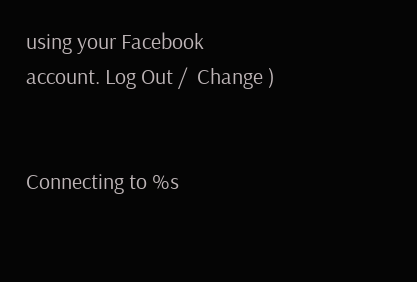using your Facebook account. Log Out /  Change )


Connecting to %s